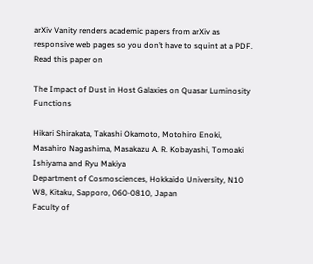arXiv Vanity renders academic papers from arXiv as responsive web pages so you don’t have to squint at a PDF. Read this paper on

The Impact of Dust in Host Galaxies on Quasar Luminosity Functions

Hikari Shirakata, Takashi Okamoto, Motohiro Enoki, Masahiro Nagashima, Masakazu A. R. Kobayashi, Tomoaki Ishiyama and Ryu Makiya
Department of Cosmosciences, Hokkaido University, N10 W8, Kitaku, Sapporo, 060-0810, Japan
Faculty of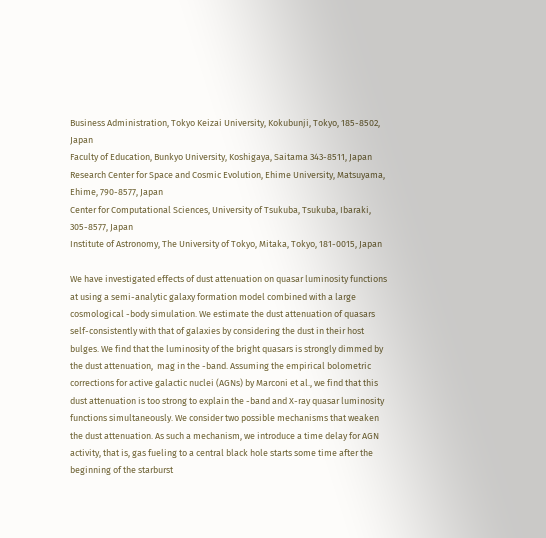Business Administration, Tokyo Keizai University, Kokubunji, Tokyo, 185-8502, Japan
Faculty of Education, Bunkyo University, Koshigaya, Saitama 343-8511, Japan
Research Center for Space and Cosmic Evolution, Ehime University, Matsuyama, Ehime, 790-8577, Japan
Center for Computational Sciences, University of Tsukuba, Tsukuba, Ibaraki, 305-8577, Japan
Institute of Astronomy, The University of Tokyo, Mitaka, Tokyo, 181-0015, Japan

We have investigated effects of dust attenuation on quasar luminosity functions at using a semi-analytic galaxy formation model combined with a large cosmological -body simulation. We estimate the dust attenuation of quasars self-consistently with that of galaxies by considering the dust in their host bulges. We find that the luminosity of the bright quasars is strongly dimmed by the dust attenuation,  mag in the -band. Assuming the empirical bolometric corrections for active galactic nuclei (AGNs) by Marconi et al., we find that this dust attenuation is too strong to explain the -band and X-ray quasar luminosity functions simultaneously. We consider two possible mechanisms that weaken the dust attenuation. As such a mechanism, we introduce a time delay for AGN activity, that is, gas fueling to a central black hole starts some time after the beginning of the starburst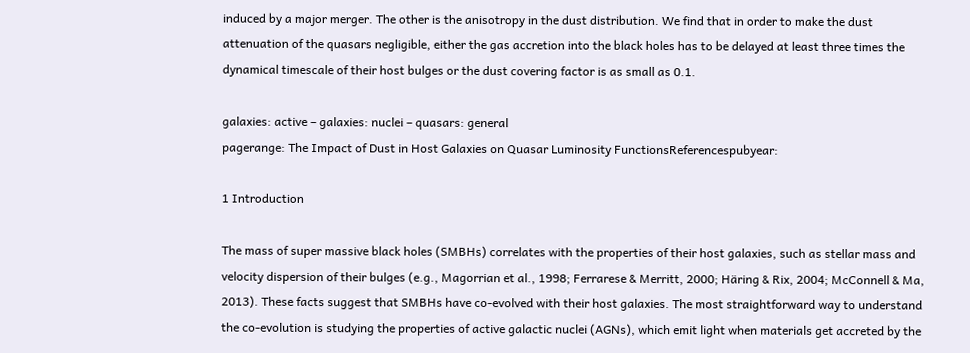induced by a major merger. The other is the anisotropy in the dust distribution. We find that in order to make the dust attenuation of the quasars negligible, either the gas accretion into the black holes has to be delayed at least three times the dynamical timescale of their host bulges or the dust covering factor is as small as 0.1.

galaxies: active – galaxies: nuclei – quasars: general
pagerange: The Impact of Dust in Host Galaxies on Quasar Luminosity FunctionsReferencespubyear:

1 Introduction

The mass of super massive black holes (SMBHs) correlates with the properties of their host galaxies, such as stellar mass and velocity dispersion of their bulges (e.g., Magorrian et al., 1998; Ferrarese & Merritt, 2000; Häring & Rix, 2004; McConnell & Ma, 2013). These facts suggest that SMBHs have co-evolved with their host galaxies. The most straightforward way to understand the co-evolution is studying the properties of active galactic nuclei (AGNs), which emit light when materials get accreted by the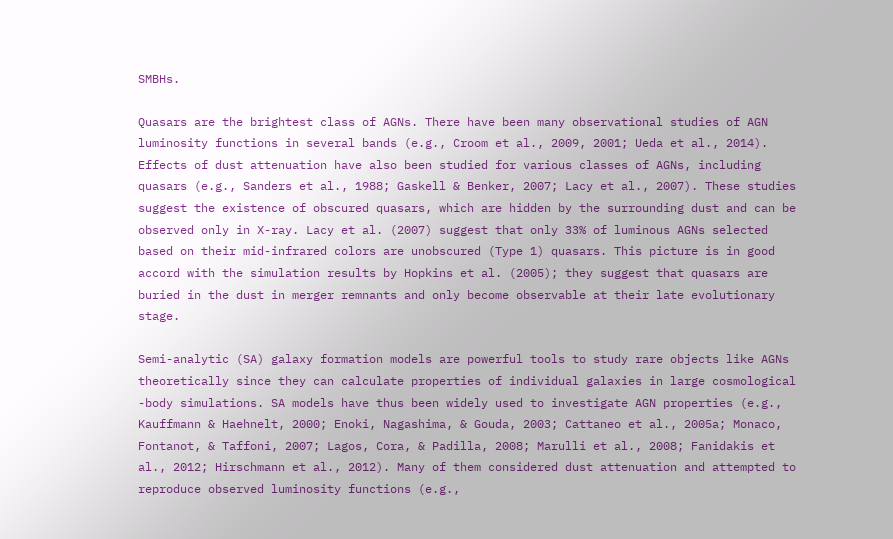SMBHs.

Quasars are the brightest class of AGNs. There have been many observational studies of AGN luminosity functions in several bands (e.g., Croom et al., 2009, 2001; Ueda et al., 2014). Effects of dust attenuation have also been studied for various classes of AGNs, including quasars (e.g., Sanders et al., 1988; Gaskell & Benker, 2007; Lacy et al., 2007). These studies suggest the existence of obscured quasars, which are hidden by the surrounding dust and can be observed only in X-ray. Lacy et al. (2007) suggest that only 33% of luminous AGNs selected based on their mid-infrared colors are unobscured (Type 1) quasars. This picture is in good accord with the simulation results by Hopkins et al. (2005); they suggest that quasars are buried in the dust in merger remnants and only become observable at their late evolutionary stage.

Semi-analytic (SA) galaxy formation models are powerful tools to study rare objects like AGNs theoretically since they can calculate properties of individual galaxies in large cosmological -body simulations. SA models have thus been widely used to investigate AGN properties (e.g., Kauffmann & Haehnelt, 2000; Enoki, Nagashima, & Gouda, 2003; Cattaneo et al., 2005a; Monaco, Fontanot, & Taffoni, 2007; Lagos, Cora, & Padilla, 2008; Marulli et al., 2008; Fanidakis et al., 2012; Hirschmann et al., 2012). Many of them considered dust attenuation and attempted to reproduce observed luminosity functions (e.g.,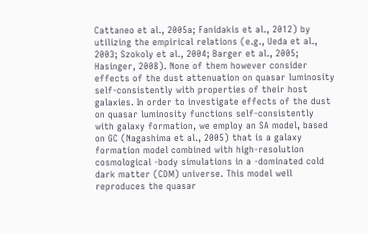Cattaneo et al., 2005a; Fanidakis et al., 2012) by utilizing the empirical relations (e.g., Ueda et al., 2003; Szokoly et al., 2004; Barger et al., 2005; Hasinger, 2008). None of them however consider effects of the dust attenuation on quasar luminosity self-consistently with properties of their host galaxies. In order to investigate effects of the dust on quasar luminosity functions self-consistently with galaxy formation, we employ an SA model, based on GC (Nagashima et al., 2005) that is a galaxy formation model combined with high-resolution cosmological -body simulations in a -dominated cold dark matter (CDM) universe. This model well reproduces the quasar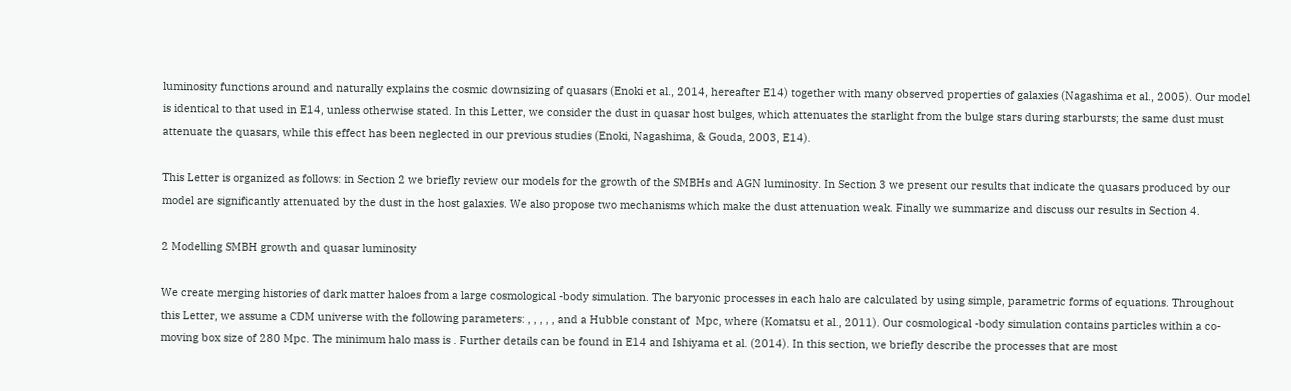luminosity functions around and naturally explains the cosmic downsizing of quasars (Enoki et al., 2014, hereafter E14) together with many observed properties of galaxies (Nagashima et al., 2005). Our model is identical to that used in E14, unless otherwise stated. In this Letter, we consider the dust in quasar host bulges, which attenuates the starlight from the bulge stars during starbursts; the same dust must attenuate the quasars, while this effect has been neglected in our previous studies (Enoki, Nagashima, & Gouda, 2003, E14).

This Letter is organized as follows: in Section 2 we briefly review our models for the growth of the SMBHs and AGN luminosity. In Section 3 we present our results that indicate the quasars produced by our model are significantly attenuated by the dust in the host galaxies. We also propose two mechanisms which make the dust attenuation weak. Finally we summarize and discuss our results in Section 4.

2 Modelling SMBH growth and quasar luminosity

We create merging histories of dark matter haloes from a large cosmological -body simulation. The baryonic processes in each halo are calculated by using simple, parametric forms of equations. Throughout this Letter, we assume a CDM universe with the following parameters: , , , , , and a Hubble constant of  Mpc, where (Komatsu et al., 2011). Our cosmological -body simulation contains particles within a co-moving box size of 280 Mpc. The minimum halo mass is . Further details can be found in E14 and Ishiyama et al. (2014). In this section, we briefly describe the processes that are most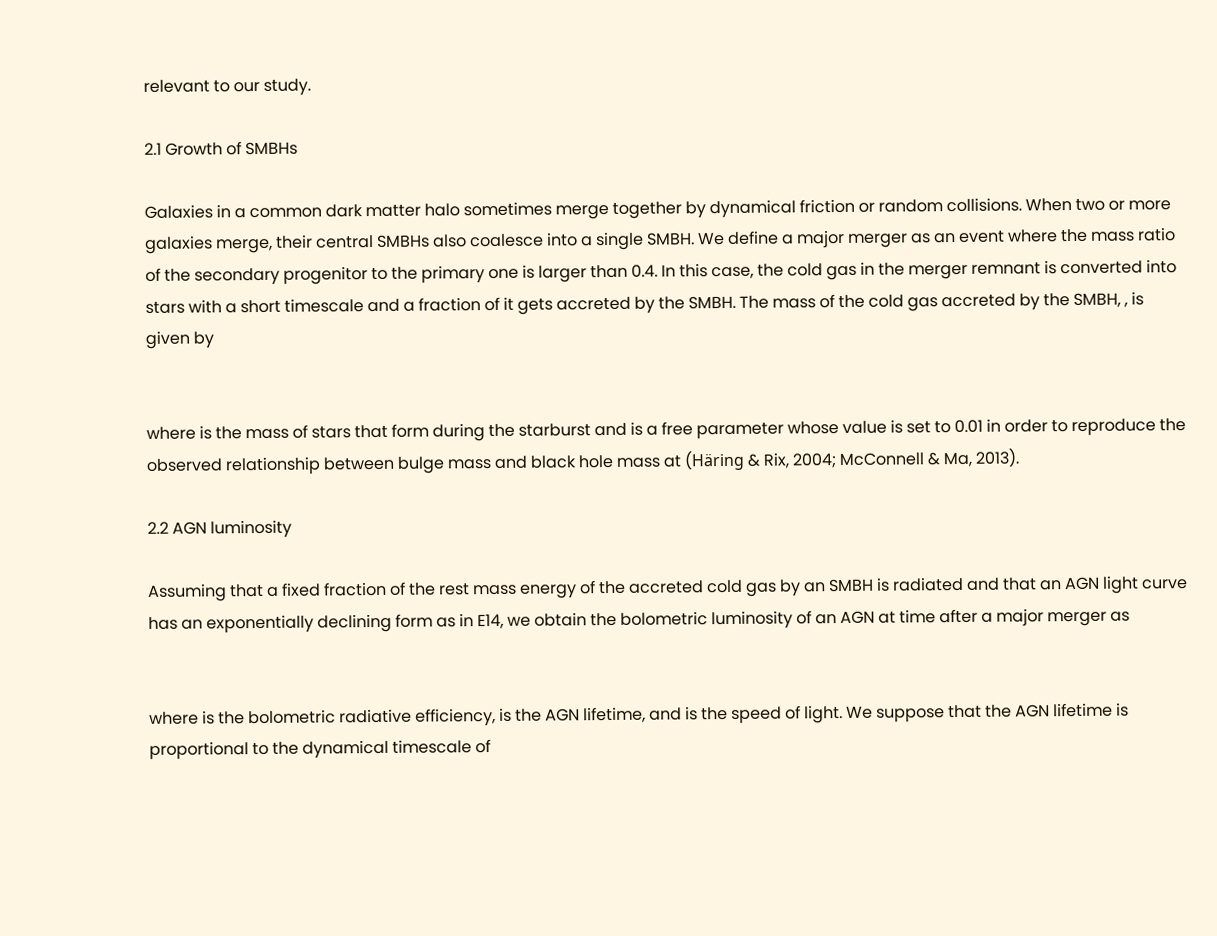relevant to our study.

2.1 Growth of SMBHs

Galaxies in a common dark matter halo sometimes merge together by dynamical friction or random collisions. When two or more galaxies merge, their central SMBHs also coalesce into a single SMBH. We define a major merger as an event where the mass ratio of the secondary progenitor to the primary one is larger than 0.4. In this case, the cold gas in the merger remnant is converted into stars with a short timescale and a fraction of it gets accreted by the SMBH. The mass of the cold gas accreted by the SMBH, , is given by


where is the mass of stars that form during the starburst and is a free parameter whose value is set to 0.01 in order to reproduce the observed relationship between bulge mass and black hole mass at (Häring & Rix, 2004; McConnell & Ma, 2013).

2.2 AGN luminosity

Assuming that a fixed fraction of the rest mass energy of the accreted cold gas by an SMBH is radiated and that an AGN light curve has an exponentially declining form as in E14, we obtain the bolometric luminosity of an AGN at time after a major merger as


where is the bolometric radiative efficiency, is the AGN lifetime, and is the speed of light. We suppose that the AGN lifetime is proportional to the dynamical timescale of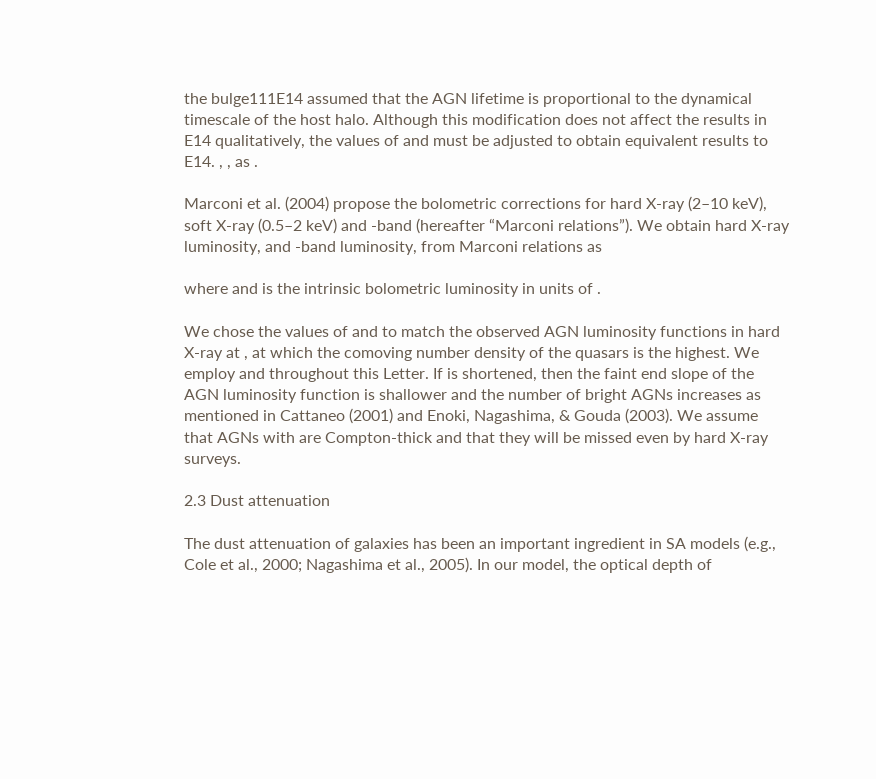the bulge111E14 assumed that the AGN lifetime is proportional to the dynamical timescale of the host halo. Although this modification does not affect the results in E14 qualitatively, the values of and must be adjusted to obtain equivalent results to E14. , , as .

Marconi et al. (2004) propose the bolometric corrections for hard X-ray (2–10 keV), soft X-ray (0.5–2 keV) and -band (hereafter “Marconi relations”). We obtain hard X-ray luminosity, and -band luminosity, from Marconi relations as

where and is the intrinsic bolometric luminosity in units of .

We chose the values of and to match the observed AGN luminosity functions in hard X-ray at , at which the comoving number density of the quasars is the highest. We employ and throughout this Letter. If is shortened, then the faint end slope of the AGN luminosity function is shallower and the number of bright AGNs increases as mentioned in Cattaneo (2001) and Enoki, Nagashima, & Gouda (2003). We assume that AGNs with are Compton-thick and that they will be missed even by hard X-ray surveys.

2.3 Dust attenuation

The dust attenuation of galaxies has been an important ingredient in SA models (e.g., Cole et al., 2000; Nagashima et al., 2005). In our model, the optical depth of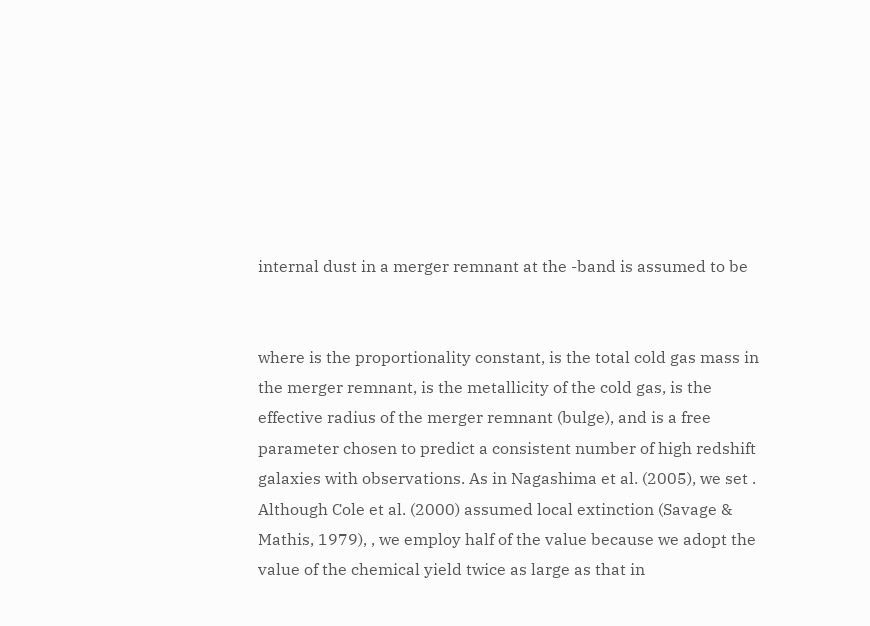internal dust in a merger remnant at the -band is assumed to be


where is the proportionality constant, is the total cold gas mass in the merger remnant, is the metallicity of the cold gas, is the effective radius of the merger remnant (bulge), and is a free parameter chosen to predict a consistent number of high redshift galaxies with observations. As in Nagashima et al. (2005), we set . Although Cole et al. (2000) assumed local extinction (Savage & Mathis, 1979), , we employ half of the value because we adopt the value of the chemical yield twice as large as that in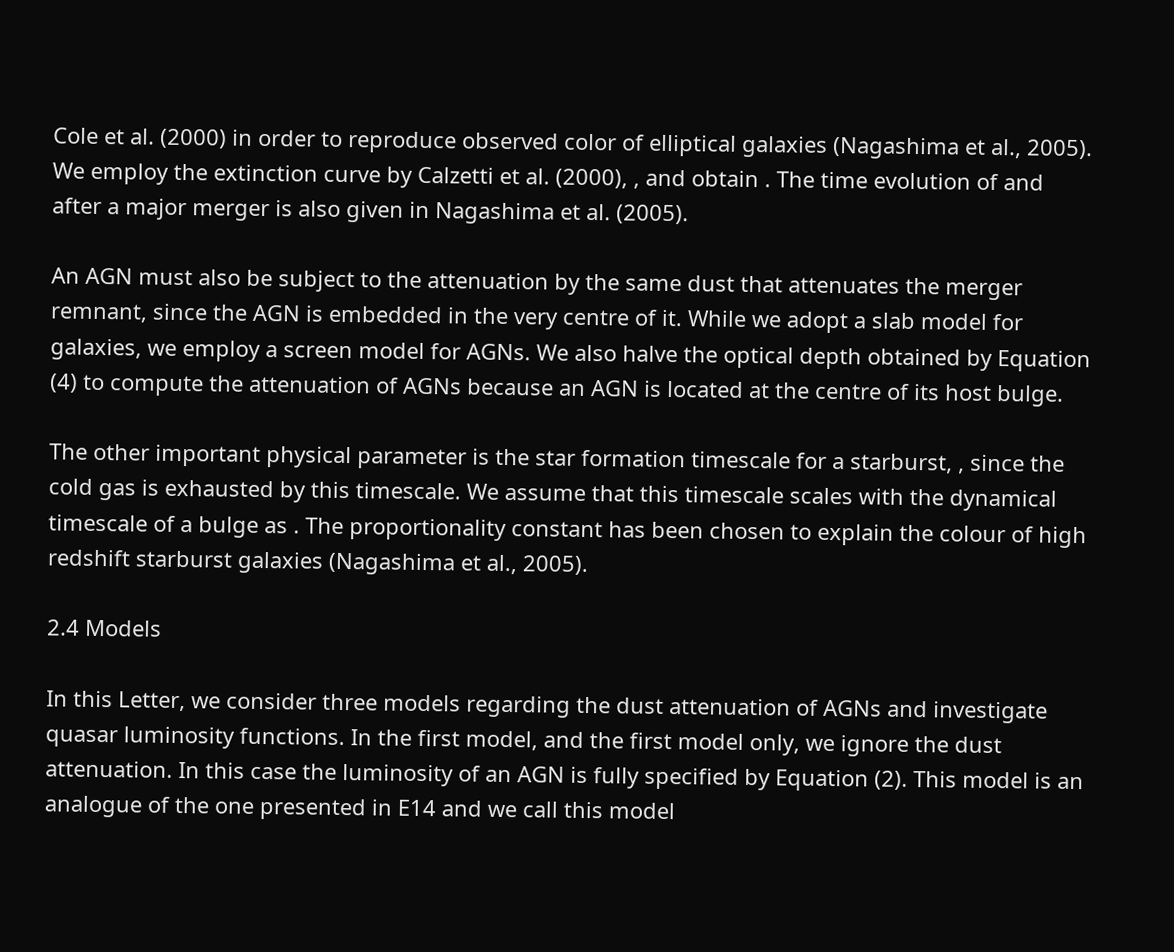Cole et al. (2000) in order to reproduce observed color of elliptical galaxies (Nagashima et al., 2005). We employ the extinction curve by Calzetti et al. (2000), , and obtain . The time evolution of and after a major merger is also given in Nagashima et al. (2005).

An AGN must also be subject to the attenuation by the same dust that attenuates the merger remnant, since the AGN is embedded in the very centre of it. While we adopt a slab model for galaxies, we employ a screen model for AGNs. We also halve the optical depth obtained by Equation (4) to compute the attenuation of AGNs because an AGN is located at the centre of its host bulge.

The other important physical parameter is the star formation timescale for a starburst, , since the cold gas is exhausted by this timescale. We assume that this timescale scales with the dynamical timescale of a bulge as . The proportionality constant has been chosen to explain the colour of high redshift starburst galaxies (Nagashima et al., 2005).

2.4 Models

In this Letter, we consider three models regarding the dust attenuation of AGNs and investigate quasar luminosity functions. In the first model, and the first model only, we ignore the dust attenuation. In this case the luminosity of an AGN is fully specified by Equation (2). This model is an analogue of the one presented in E14 and we call this model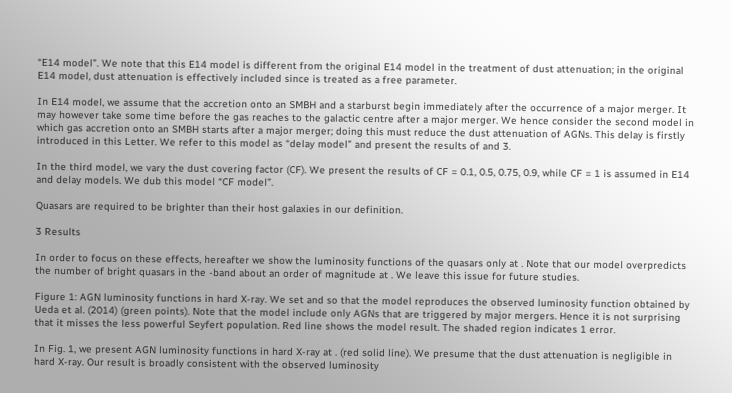“E14 model”. We note that this E14 model is different from the original E14 model in the treatment of dust attenuation; in the original E14 model, dust attenuation is effectively included since is treated as a free parameter.

In E14 model, we assume that the accretion onto an SMBH and a starburst begin immediately after the occurrence of a major merger. It may however take some time before the gas reaches to the galactic centre after a major merger. We hence consider the second model in which gas accretion onto an SMBH starts after a major merger; doing this must reduce the dust attenuation of AGNs. This delay is firstly introduced in this Letter. We refer to this model as “delay model” and present the results of and 3.

In the third model, we vary the dust covering factor (CF). We present the results of CF = 0.1, 0.5, 0.75, 0.9, while CF = 1 is assumed in E14 and delay models. We dub this model “CF model”.

Quasars are required to be brighter than their host galaxies in our definition.

3 Results

In order to focus on these effects, hereafter we show the luminosity functions of the quasars only at . Note that our model overpredicts the number of bright quasars in the -band about an order of magnitude at . We leave this issue for future studies.

Figure 1: AGN luminosity functions in hard X-ray. We set and so that the model reproduces the observed luminosity function obtained by Ueda et al. (2014) (green points). Note that the model include only AGNs that are triggered by major mergers. Hence it is not surprising that it misses the less powerful Seyfert population. Red line shows the model result. The shaded region indicates 1 error.

In Fig. 1, we present AGN luminosity functions in hard X-ray at . (red solid line). We presume that the dust attenuation is negligible in hard X-ray. Our result is broadly consistent with the observed luminosity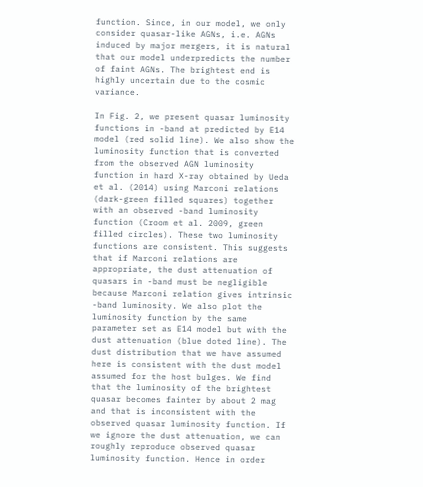function. Since, in our model, we only consider quasar-like AGNs, i.e. AGNs induced by major mergers, it is natural that our model underpredicts the number of faint AGNs. The brightest end is highly uncertain due to the cosmic variance.

In Fig. 2, we present quasar luminosity functions in -band at predicted by E14 model (red solid line). We also show the luminosity function that is converted from the observed AGN luminosity function in hard X-ray obtained by Ueda et al. (2014) using Marconi relations (dark-green filled squares) together with an observed -band luminosity function (Croom et al. 2009, green filled circles). These two luminosity functions are consistent. This suggests that if Marconi relations are appropriate, the dust attenuation of quasars in -band must be negligible because Marconi relation gives intrinsic -band luminosity. We also plot the luminosity function by the same parameter set as E14 model but with the dust attenuation (blue doted line). The dust distribution that we have assumed here is consistent with the dust model assumed for the host bulges. We find that the luminosity of the brightest quasar becomes fainter by about 2 mag and that is inconsistent with the observed quasar luminosity function. If we ignore the dust attenuation, we can roughly reproduce observed quasar luminosity function. Hence in order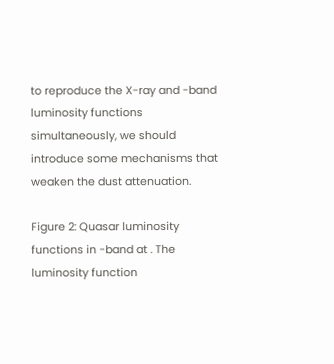to reproduce the X-ray and -band luminosity functions simultaneously, we should introduce some mechanisms that weaken the dust attenuation.

Figure 2: Quasar luminosity functions in -band at . The luminosity function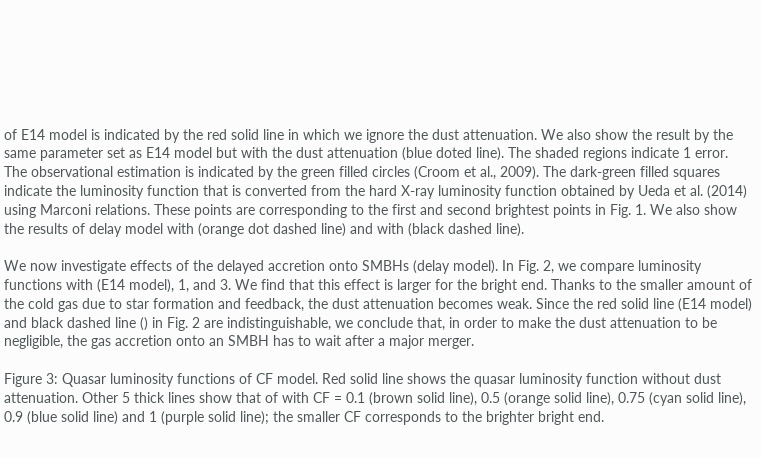of E14 model is indicated by the red solid line in which we ignore the dust attenuation. We also show the result by the same parameter set as E14 model but with the dust attenuation (blue doted line). The shaded regions indicate 1 error. The observational estimation is indicated by the green filled circles (Croom et al., 2009). The dark-green filled squares indicate the luminosity function that is converted from the hard X-ray luminosity function obtained by Ueda et al. (2014) using Marconi relations. These points are corresponding to the first and second brightest points in Fig. 1. We also show the results of delay model with (orange dot dashed line) and with (black dashed line).

We now investigate effects of the delayed accretion onto SMBHs (delay model). In Fig. 2, we compare luminosity functions with (E14 model), 1, and 3. We find that this effect is larger for the bright end. Thanks to the smaller amount of the cold gas due to star formation and feedback, the dust attenuation becomes weak. Since the red solid line (E14 model) and black dashed line () in Fig. 2 are indistinguishable, we conclude that, in order to make the dust attenuation to be negligible, the gas accretion onto an SMBH has to wait after a major merger.

Figure 3: Quasar luminosity functions of CF model. Red solid line shows the quasar luminosity function without dust attenuation. Other 5 thick lines show that of with CF = 0.1 (brown solid line), 0.5 (orange solid line), 0.75 (cyan solid line), 0.9 (blue solid line) and 1 (purple solid line); the smaller CF corresponds to the brighter bright end.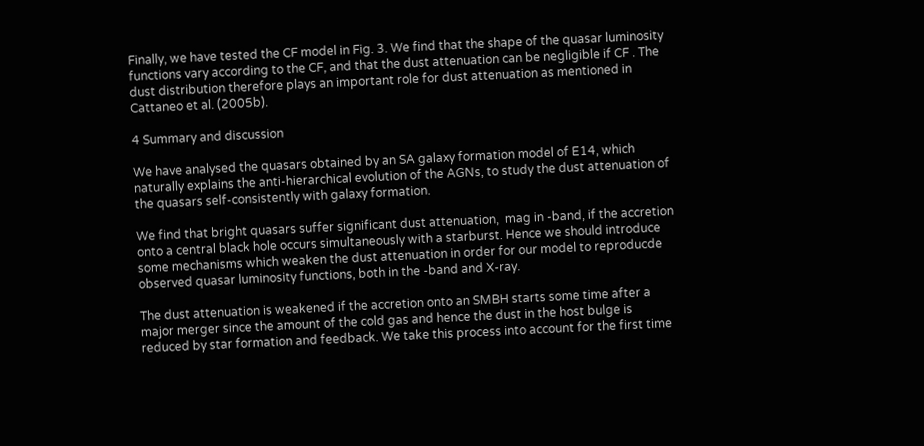Finally, we have tested the CF model in Fig. 3. We find that the shape of the quasar luminosity functions vary according to the CF, and that the dust attenuation can be negligible if CF . The dust distribution therefore plays an important role for dust attenuation as mentioned in Cattaneo et al. (2005b).

4 Summary and discussion

We have analysed the quasars obtained by an SA galaxy formation model of E14, which naturally explains the anti-hierarchical evolution of the AGNs, to study the dust attenuation of the quasars self-consistently with galaxy formation.

We find that bright quasars suffer significant dust attenuation,  mag in -band, if the accretion onto a central black hole occurs simultaneously with a starburst. Hence we should introduce some mechanisms which weaken the dust attenuation in order for our model to reproducde observed quasar luminosity functions, both in the -band and X-ray.

The dust attenuation is weakened if the accretion onto an SMBH starts some time after a major merger since the amount of the cold gas and hence the dust in the host bulge is reduced by star formation and feedback. We take this process into account for the first time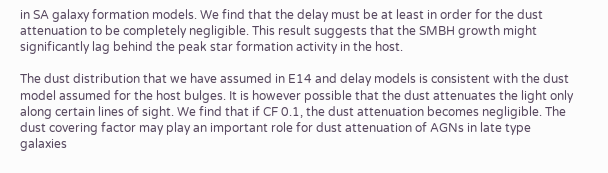in SA galaxy formation models. We find that the delay must be at least in order for the dust attenuation to be completely negligible. This result suggests that the SMBH growth might significantly lag behind the peak star formation activity in the host.

The dust distribution that we have assumed in E14 and delay models is consistent with the dust model assumed for the host bulges. It is however possible that the dust attenuates the light only along certain lines of sight. We find that if CF 0.1, the dust attenuation becomes negligible. The dust covering factor may play an important role for dust attenuation of AGNs in late type galaxies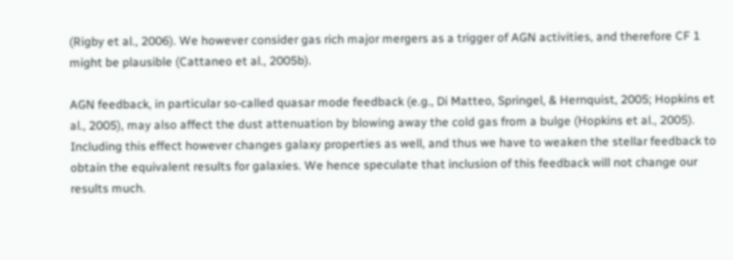(Rigby et al., 2006). We however consider gas rich major mergers as a trigger of AGN activities, and therefore CF 1 might be plausible (Cattaneo et al., 2005b).

AGN feedback, in particular so-called quasar mode feedback (e.g., Di Matteo, Springel, & Hernquist, 2005; Hopkins et al., 2005), may also affect the dust attenuation by blowing away the cold gas from a bulge (Hopkins et al., 2005). Including this effect however changes galaxy properties as well, and thus we have to weaken the stellar feedback to obtain the equivalent results for galaxies. We hence speculate that inclusion of this feedback will not change our results much.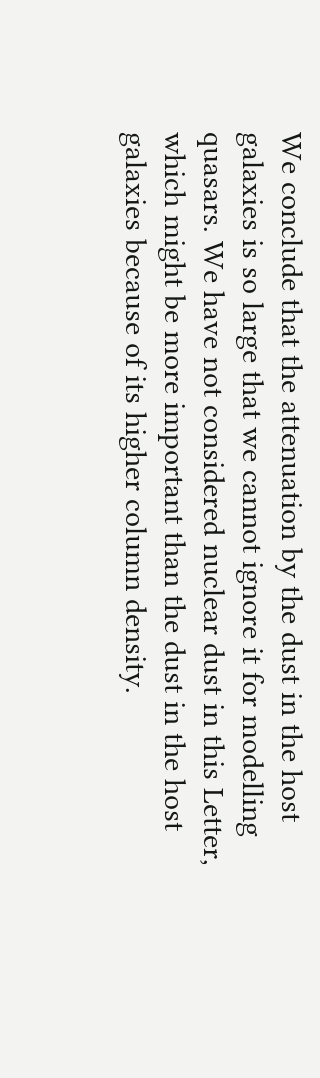We conclude that the attenuation by the dust in the host galaxies is so large that we cannot ignore it for modelling quasars. We have not considered nuclear dust in this Letter, which might be more important than the dust in the host galaxies because of its higher column density.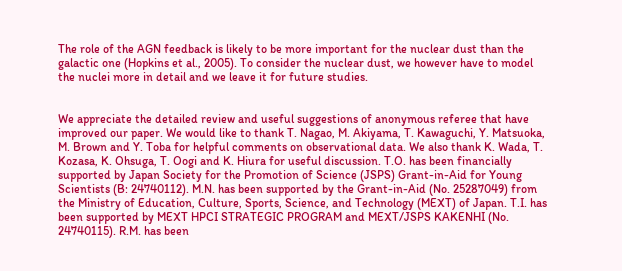The role of the AGN feedback is likely to be more important for the nuclear dust than the galactic one (Hopkins et al., 2005). To consider the nuclear dust, we however have to model the nuclei more in detail and we leave it for future studies.


We appreciate the detailed review and useful suggestions of anonymous referee that have improved our paper. We would like to thank T. Nagao, M. Akiyama, T. Kawaguchi, Y. Matsuoka, M. Brown and Y. Toba for helpful comments on observational data. We also thank K. Wada, T. Kozasa, K. Ohsuga, T. Oogi and K. Hiura for useful discussion. T.O. has been financially supported by Japan Society for the Promotion of Science (JSPS) Grant-in-Aid for Young Scientists (B: 24740112). M.N. has been supported by the Grant-in-Aid (No. 25287049) from the Ministry of Education, Culture, Sports, Science, and Technology (MEXT) of Japan. T.I. has been supported by MEXT HPCI STRATEGIC PROGRAM and MEXT/JSPS KAKENHI (No. 24740115). R.M. has been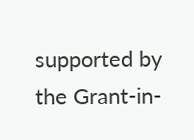supported by the Grant-in-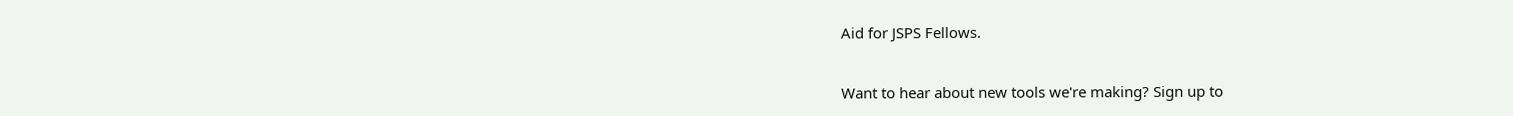Aid for JSPS Fellows.


Want to hear about new tools we're making? Sign up to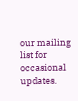our mailing list for occasional updates.